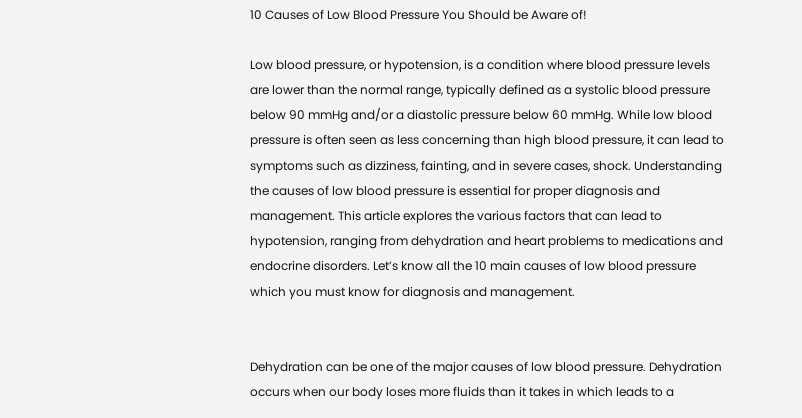10 Causes of Low Blood Pressure You Should be Aware of!

Low blood pressure, or hypotension, is a condition where blood pressure levels are lower than the normal range, typically defined as a systolic blood pressure below 90 mmHg and/or a diastolic pressure below 60 mmHg. While low blood pressure is often seen as less concerning than high blood pressure, it can lead to symptoms such as dizziness, fainting, and in severe cases, shock. Understanding the causes of low blood pressure is essential for proper diagnosis and management. This article explores the various factors that can lead to hypotension, ranging from dehydration and heart problems to medications and endocrine disorders. Let’s know all the 10 main causes of low blood pressure which you must know for diagnosis and management.


Dehydration can be one of the major causes of low blood pressure. Dehydration occurs when our body loses more fluids than it takes in which leads to a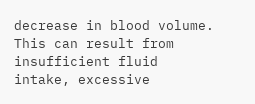decrease in blood volume. This can result from insufficient fluid intake, excessive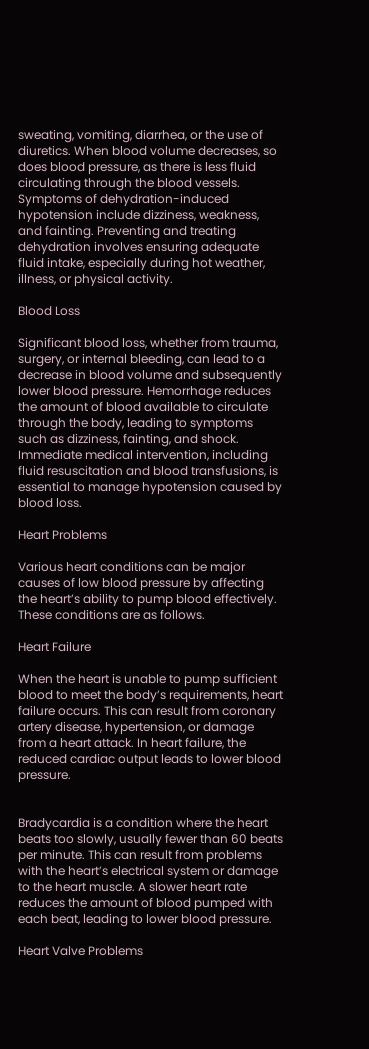sweating, vomiting, diarrhea, or the use of diuretics. When blood volume decreases, so does blood pressure, as there is less fluid circulating through the blood vessels. Symptoms of dehydration-induced hypotension include dizziness, weakness, and fainting. Preventing and treating dehydration involves ensuring adequate fluid intake, especially during hot weather, illness, or physical activity.

Blood Loss

Significant blood loss, whether from trauma, surgery, or internal bleeding, can lead to a decrease in blood volume and subsequently lower blood pressure. Hemorrhage reduces the amount of blood available to circulate through the body, leading to symptoms such as dizziness, fainting, and shock. Immediate medical intervention, including fluid resuscitation and blood transfusions, is essential to manage hypotension caused by blood loss.

Heart Problems

Various heart conditions can be major causes of low blood pressure by affecting the heart’s ability to pump blood effectively. These conditions are as follows.

Heart Failure

When the heart is unable to pump sufficient blood to meet the body’s requirements, heart failure occurs. This can result from coronary artery disease, hypertension, or damage from a heart attack. In heart failure, the reduced cardiac output leads to lower blood pressure.


Bradycardia is a condition where the heart beats too slowly, usually fewer than 60 beats per minute. This can result from problems with the heart’s electrical system or damage to the heart muscle. A slower heart rate reduces the amount of blood pumped with each beat, leading to lower blood pressure.

Heart Valve Problems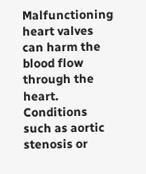Malfunctioning heart valves can harm the blood flow through the heart. Conditions such as aortic stenosis or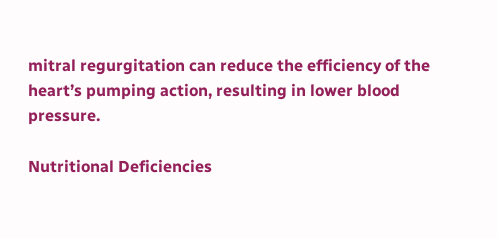mitral regurgitation can reduce the efficiency of the heart’s pumping action, resulting in lower blood pressure.

Nutritional Deficiencies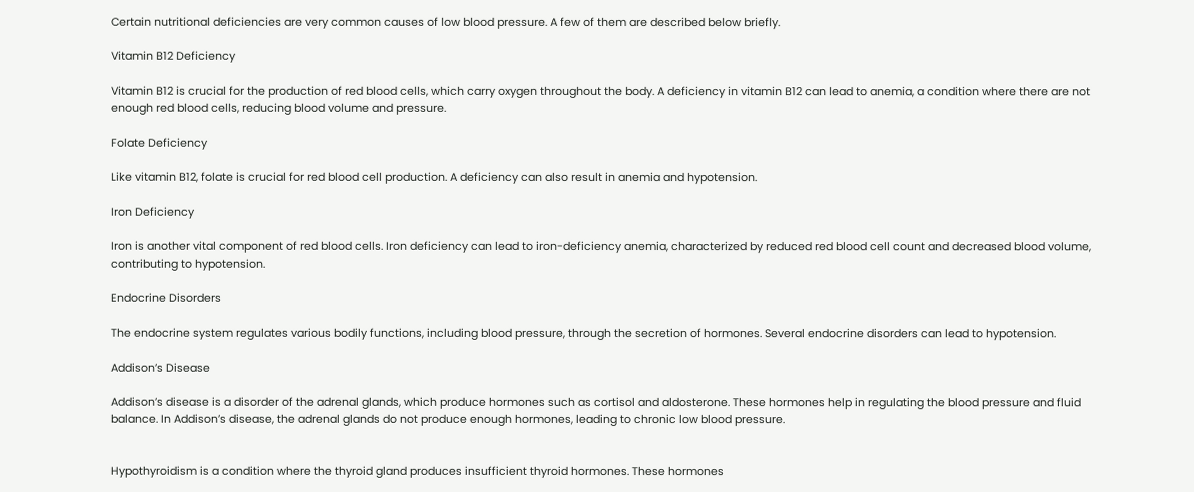Certain nutritional deficiencies are very common causes of low blood pressure. A few of them are described below briefly.

Vitamin B12 Deficiency

Vitamin B12 is crucial for the production of red blood cells, which carry oxygen throughout the body. A deficiency in vitamin B12 can lead to anemia, a condition where there are not enough red blood cells, reducing blood volume and pressure.

Folate Deficiency

Like vitamin B12, folate is crucial for red blood cell production. A deficiency can also result in anemia and hypotension.

Iron Deficiency

Iron is another vital component of red blood cells. Iron deficiency can lead to iron-deficiency anemia, characterized by reduced red blood cell count and decreased blood volume, contributing to hypotension.

Endocrine Disorders

The endocrine system regulates various bodily functions, including blood pressure, through the secretion of hormones. Several endocrine disorders can lead to hypotension.

Addison’s Disease

Addison’s disease is a disorder of the adrenal glands, which produce hormones such as cortisol and aldosterone. These hormones help in regulating the blood pressure and fluid balance. In Addison’s disease, the adrenal glands do not produce enough hormones, leading to chronic low blood pressure.


Hypothyroidism is a condition where the thyroid gland produces insufficient thyroid hormones. These hormones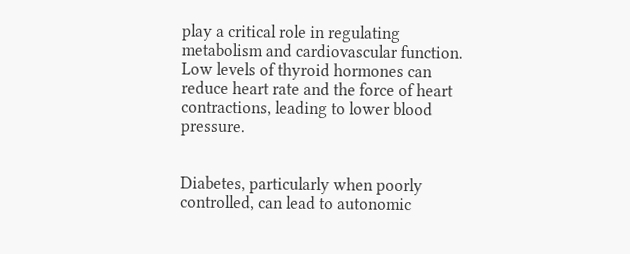play a critical role in regulating metabolism and cardiovascular function. Low levels of thyroid hormones can reduce heart rate and the force of heart contractions, leading to lower blood pressure.


Diabetes, particularly when poorly controlled, can lead to autonomic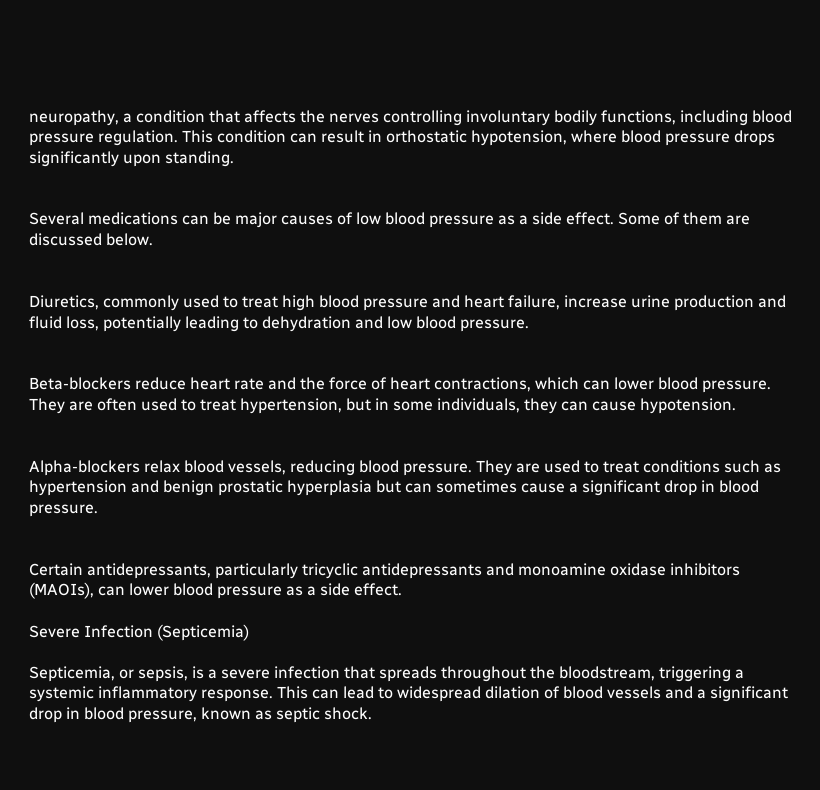neuropathy, a condition that affects the nerves controlling involuntary bodily functions, including blood pressure regulation. This condition can result in orthostatic hypotension, where blood pressure drops significantly upon standing.


Several medications can be major causes of low blood pressure as a side effect. Some of them are discussed below.


Diuretics, commonly used to treat high blood pressure and heart failure, increase urine production and fluid loss, potentially leading to dehydration and low blood pressure.


Beta-blockers reduce heart rate and the force of heart contractions, which can lower blood pressure. They are often used to treat hypertension, but in some individuals, they can cause hypotension.


Alpha-blockers relax blood vessels, reducing blood pressure. They are used to treat conditions such as hypertension and benign prostatic hyperplasia but can sometimes cause a significant drop in blood pressure.


Certain antidepressants, particularly tricyclic antidepressants and monoamine oxidase inhibitors (MAOIs), can lower blood pressure as a side effect.

Severe Infection (Septicemia)

Septicemia, or sepsis, is a severe infection that spreads throughout the bloodstream, triggering a systemic inflammatory response. This can lead to widespread dilation of blood vessels and a significant drop in blood pressure, known as septic shock.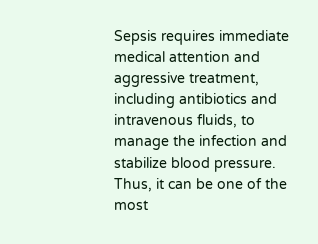Sepsis requires immediate medical attention and aggressive treatment, including antibiotics and intravenous fluids, to manage the infection and stabilize blood pressure. Thus, it can be one of the most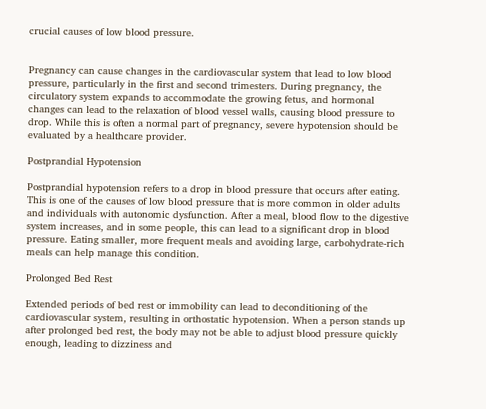crucial causes of low blood pressure.


Pregnancy can cause changes in the cardiovascular system that lead to low blood pressure, particularly in the first and second trimesters. During pregnancy, the circulatory system expands to accommodate the growing fetus, and hormonal changes can lead to the relaxation of blood vessel walls, causing blood pressure to drop. While this is often a normal part of pregnancy, severe hypotension should be evaluated by a healthcare provider.

Postprandial Hypotension

Postprandial hypotension refers to a drop in blood pressure that occurs after eating. This is one of the causes of low blood pressure that is more common in older adults and individuals with autonomic dysfunction. After a meal, blood flow to the digestive system increases, and in some people, this can lead to a significant drop in blood pressure. Eating smaller, more frequent meals and avoiding large, carbohydrate-rich meals can help manage this condition.

Prolonged Bed Rest

Extended periods of bed rest or immobility can lead to deconditioning of the cardiovascular system, resulting in orthostatic hypotension. When a person stands up after prolonged bed rest, the body may not be able to adjust blood pressure quickly enough, leading to dizziness and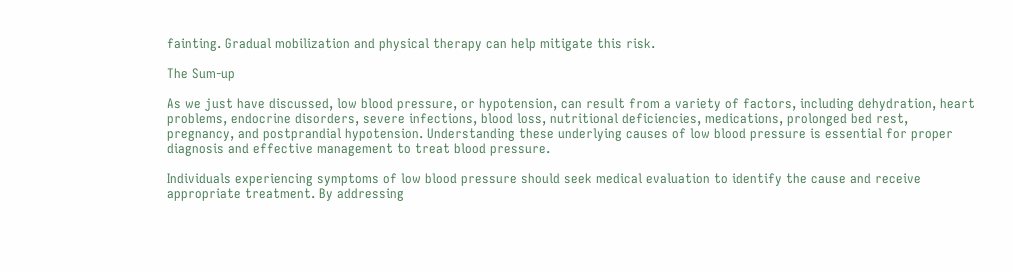fainting. Gradual mobilization and physical therapy can help mitigate this risk.

The Sum-up

As we just have discussed, low blood pressure, or hypotension, can result from a variety of factors, including dehydration, heart problems, endocrine disorders, severe infections, blood loss, nutritional deficiencies, medications, prolonged bed rest, pregnancy, and postprandial hypotension. Understanding these underlying causes of low blood pressure is essential for proper diagnosis and effective management to treat blood pressure.

Individuals experiencing symptoms of low blood pressure should seek medical evaluation to identify the cause and receive appropriate treatment. By addressing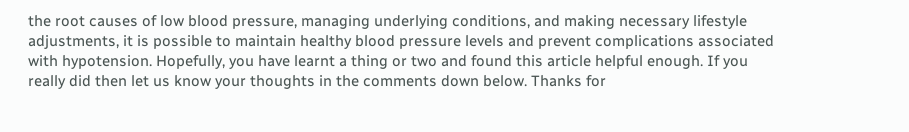the root causes of low blood pressure, managing underlying conditions, and making necessary lifestyle adjustments, it is possible to maintain healthy blood pressure levels and prevent complications associated with hypotension. Hopefully, you have learnt a thing or two and found this article helpful enough. If you really did then let us know your thoughts in the comments down below. Thanks for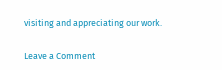visiting and appreciating our work.

Leave a Comment